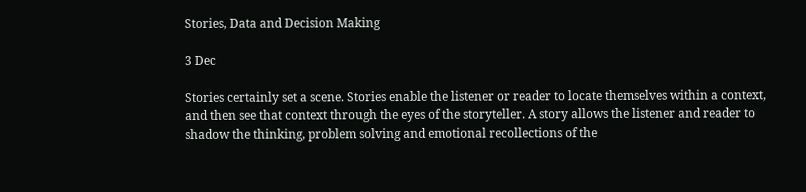Stories, Data and Decision Making

3 Dec

Stories certainly set a scene. Stories enable the listener or reader to locate themselves within a context, and then see that context through the eyes of the storyteller. A story allows the listener and reader to shadow the thinking, problem solving and emotional recollections of the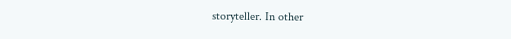storyteller. In other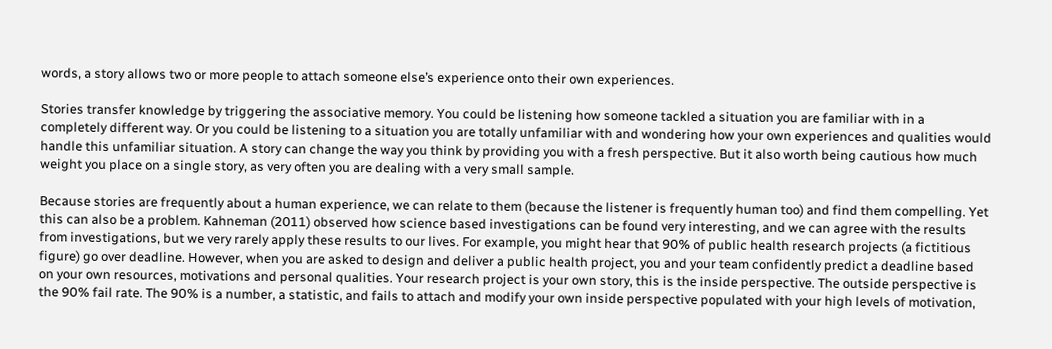words, a story allows two or more people to attach someone else’s experience onto their own experiences.

Stories transfer knowledge by triggering the associative memory. You could be listening how someone tackled a situation you are familiar with in a completely different way. Or you could be listening to a situation you are totally unfamiliar with and wondering how your own experiences and qualities would handle this unfamiliar situation. A story can change the way you think by providing you with a fresh perspective. But it also worth being cautious how much weight you place on a single story, as very often you are dealing with a very small sample.

Because stories are frequently about a human experience, we can relate to them (because the listener is frequently human too) and find them compelling. Yet this can also be a problem. Kahneman (2011) observed how science based investigations can be found very interesting, and we can agree with the results from investigations, but we very rarely apply these results to our lives. For example, you might hear that 90% of public health research projects (a fictitious figure) go over deadline. However, when you are asked to design and deliver a public health project, you and your team confidently predict a deadline based on your own resources, motivations and personal qualities. Your research project is your own story, this is the inside perspective. The outside perspective is the 90% fail rate. The 90% is a number, a statistic, and fails to attach and modify your own inside perspective populated with your high levels of motivation,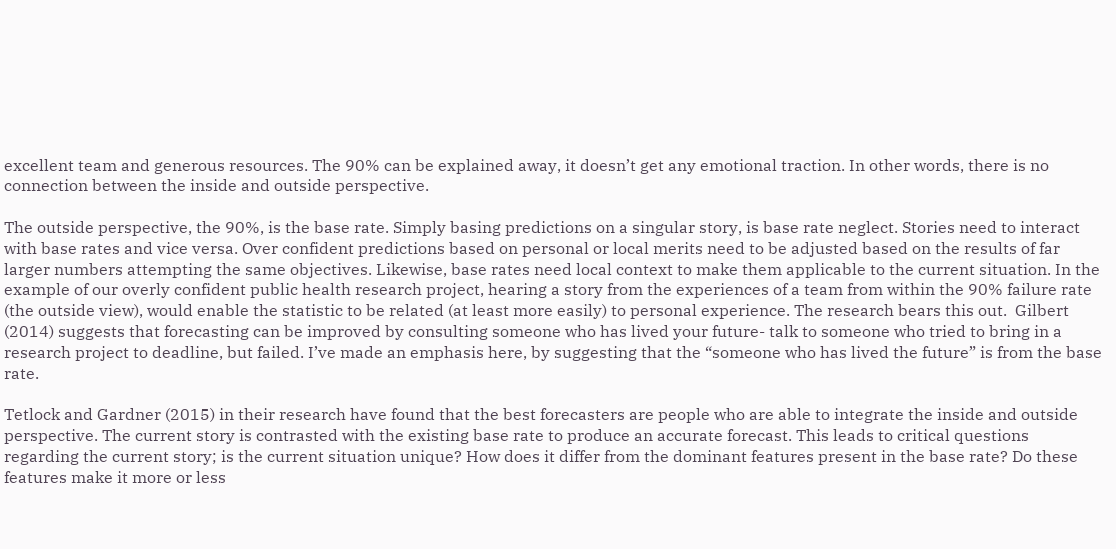excellent team and generous resources. The 90% can be explained away, it doesn’t get any emotional traction. In other words, there is no connection between the inside and outside perspective.

The outside perspective, the 90%, is the base rate. Simply basing predictions on a singular story, is base rate neglect. Stories need to interact with base rates and vice versa. Over confident predictions based on personal or local merits need to be adjusted based on the results of far larger numbers attempting the same objectives. Likewise, base rates need local context to make them applicable to the current situation. In the example of our overly confident public health research project, hearing a story from the experiences of a team from within the 90% failure rate (the outside view), would enable the statistic to be related (at least more easily) to personal experience. The research bears this out.  Gilbert (2014) suggests that forecasting can be improved by consulting someone who has lived your future- talk to someone who tried to bring in a research project to deadline, but failed. I’ve made an emphasis here, by suggesting that the “someone who has lived the future” is from the base rate.

Tetlock and Gardner (2015) in their research have found that the best forecasters are people who are able to integrate the inside and outside perspective. The current story is contrasted with the existing base rate to produce an accurate forecast. This leads to critical questions regarding the current story; is the current situation unique? How does it differ from the dominant features present in the base rate? Do these features make it more or less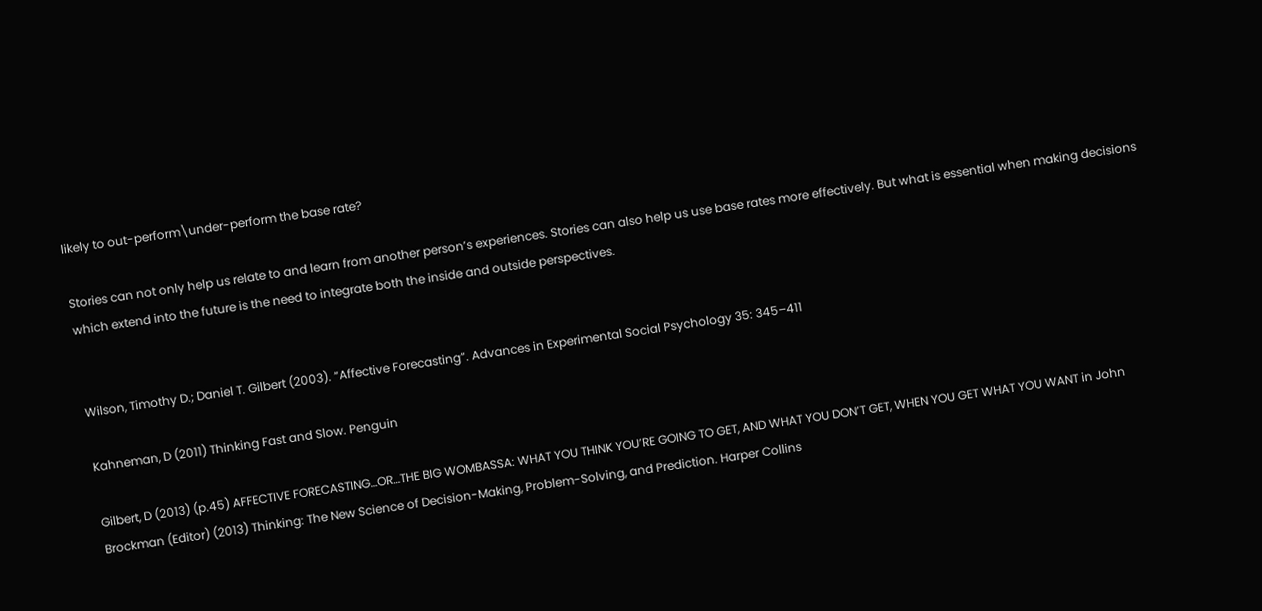likely to out-perform\under-perform the base rate?

Stories can not only help us relate to and learn from another person’s experiences. Stories can also help us use base rates more effectively. But what is essential when making decisions which extend into the future is the need to integrate both the inside and outside perspectives.


Wilson, Timothy D.; Daniel T. Gilbert (2003). “Affective Forecasting”. Advances in Experimental Social Psychology 35: 345–411

Kahneman, D (2011) Thinking Fast and Slow. Penguin

Gilbert, D (2013) (p.45) AFFECTIVE FORECASTING…OR…THE BIG WOMBASSA: WHAT YOU THINK YOU’RE GOING TO GET, AND WHAT YOU DON’T GET, WHEN YOU GET WHAT YOU WANT in John Brockman (Editor) (2013) Thinking: The New Science of Decision-Making, Problem-Solving, and Prediction. Harper Collins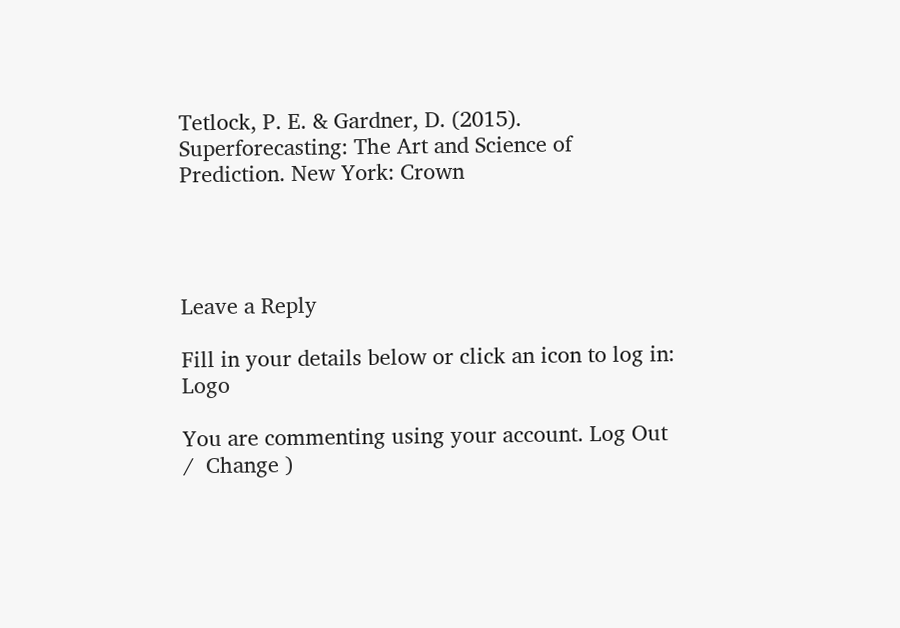Tetlock, P. E. & Gardner, D. (2015). Superforecasting: The Art and Science of Prediction. New York: Crown




Leave a Reply

Fill in your details below or click an icon to log in: Logo

You are commenting using your account. Log Out /  Change )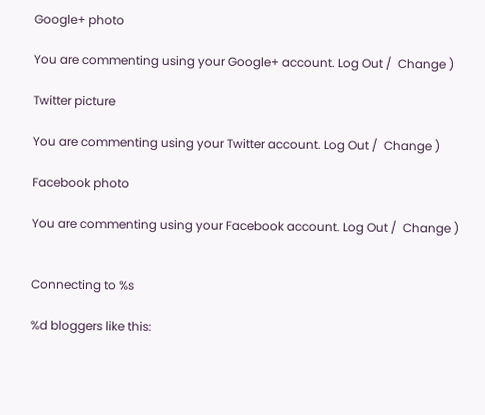Google+ photo

You are commenting using your Google+ account. Log Out /  Change )

Twitter picture

You are commenting using your Twitter account. Log Out /  Change )

Facebook photo

You are commenting using your Facebook account. Log Out /  Change )


Connecting to %s

%d bloggers like this: